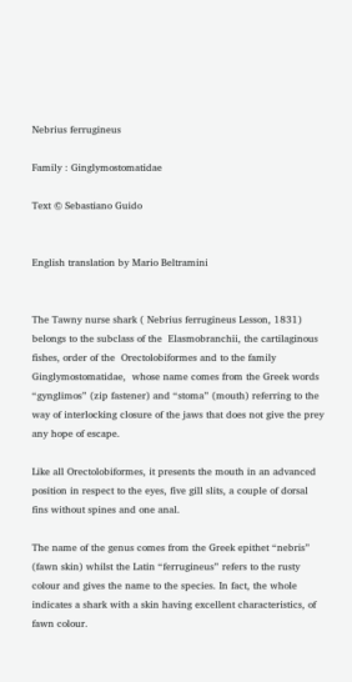Nebrius ferrugineus

Family : Ginglymostomatidae

Text © Sebastiano Guido


English translation by Mario Beltramini


The Tawny nurse shark ( Nebrius ferrugineus Lesson, 1831)  belongs to the subclass of the  Elasmobranchii, the cartilaginous fishes, order of the  Orectolobiformes and to the family  Ginglymostomatidae,  whose name comes from the Greek words “gynglimos” (zip fastener) and “stoma” (mouth) referring to the way of interlocking closure of the jaws that does not give the prey any hope of escape.

Like all Orectolobiformes, it presents the mouth in an advanced position in respect to the eyes, five gill slits, a couple of dorsal fins without spines and one anal.

The name of the genus comes from the Greek epithet “nebris” (fawn skin) whilst the Latin “ferrugineus” refers to the rusty colour and gives the name to the species. In fact, the whole indicates a shark with a skin having excellent characteristics, of fawn colour.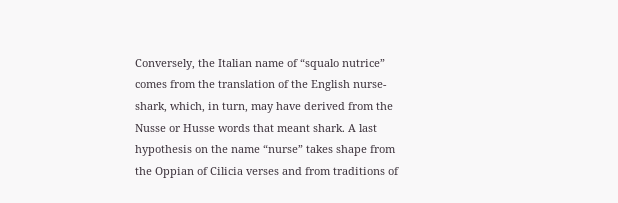Conversely, the Italian name of “squalo nutrice” comes from the translation of the English nurse-shark, which, in turn, may have derived from the Nusse or Husse words that meant shark. A last hypothesis on the name “nurse” takes shape from the Oppian of Cilicia verses and from traditions of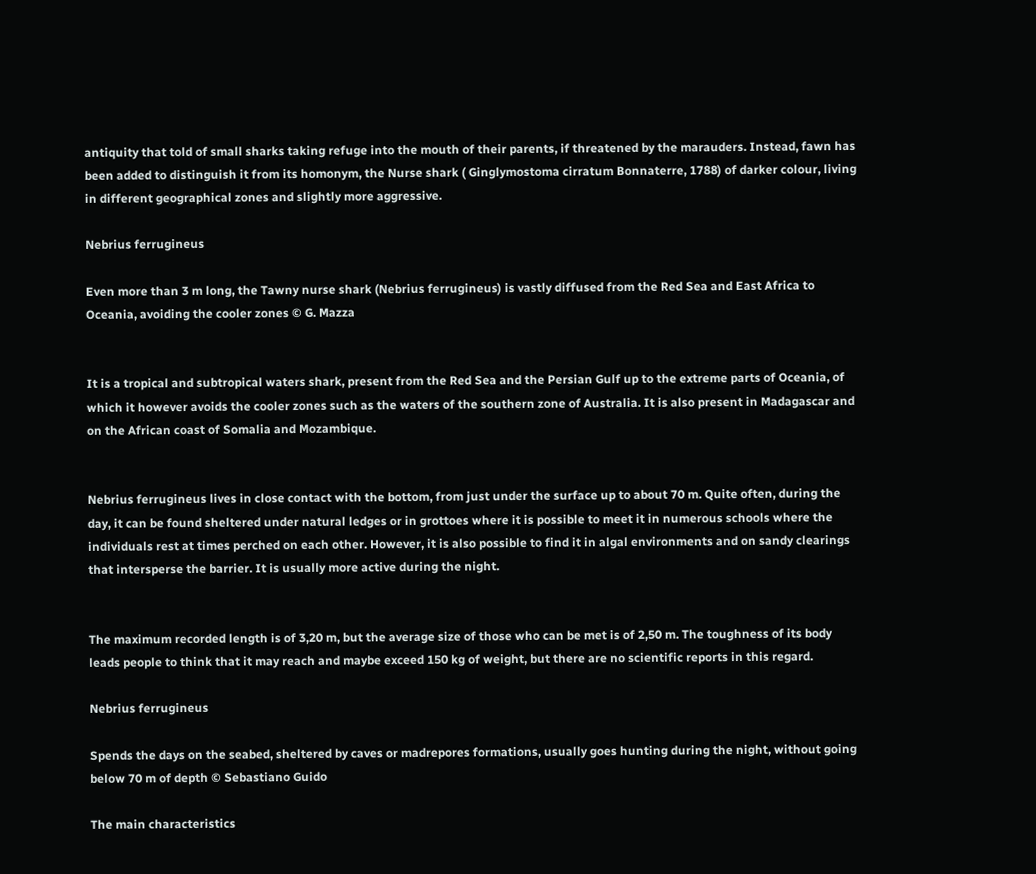antiquity that told of small sharks taking refuge into the mouth of their parents, if threatened by the marauders. Instead, fawn has been added to distinguish it from its homonym, the Nurse shark ( Ginglymostoma cirratum Bonnaterre, 1788) of darker colour, living in different geographical zones and slightly more aggressive.

Nebrius ferrugineus

Even more than 3 m long, the Tawny nurse shark (Nebrius ferrugineus) is vastly diffused from the Red Sea and East Africa to Oceania, avoiding the cooler zones © G. Mazza


It is a tropical and subtropical waters shark, present from the Red Sea and the Persian Gulf up to the extreme parts of Oceania, of which it however avoids the cooler zones such as the waters of the southern zone of Australia. It is also present in Madagascar and on the African coast of Somalia and Mozambique.


Nebrius ferrugineus lives in close contact with the bottom, from just under the surface up to about 70 m. Quite often, during the day, it can be found sheltered under natural ledges or in grottoes where it is possible to meet it in numerous schools where the individuals rest at times perched on each other. However, it is also possible to find it in algal environments and on sandy clearings that intersperse the barrier. It is usually more active during the night.


The maximum recorded length is of 3,20 m, but the average size of those who can be met is of 2,50 m. The toughness of its body leads people to think that it may reach and maybe exceed 150 kg of weight, but there are no scientific reports in this regard.

Nebrius ferrugineus

Spends the days on the seabed, sheltered by caves or madrepores formations, usually goes hunting during the night, without going below 70 m of depth © Sebastiano Guido

The main characteristics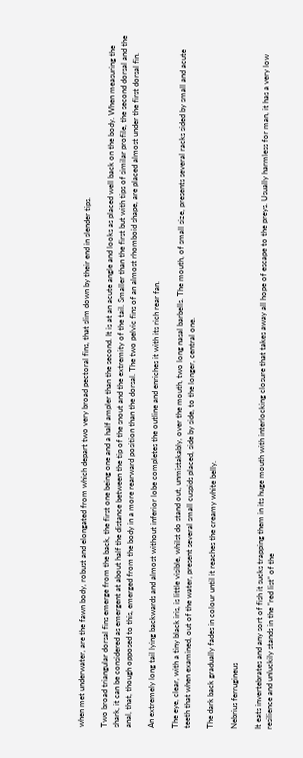when met underwater, are the fawn body, robust and elongated from which depart two very broad pectoral fins, that slim down by their end in slender tips.

Two broad triangular dorsal fins emerge from the back, the first one being one and a half ampler than the second. It is at an acute angle and looks as placed well back on the body. When measuring the shark, it can be considered as emergent at about half the distance between the tip of the snout and the extremity of the tail. Smaller than the first but with tips of similar profile, the second dorsal and the anal, that, though opposed to this, emerged from the body in a more rearward position than the dorsal. The two pelvic fins of an almost rhomboid shape, are placed almost under the first dorsal fin.

An extremely long tail lying backwards and almost without inferior lobe completes the outline and enriches it with its rich rear fan.

The eye, clear, with a tiny black iris, is little visible, whilst do stand out, unmistakably, over the mouth, two long nasal barbells. The mouth, of small size, presents several racks sided by small and acute teeth that when examined, out of the water, present several small cuspids placed, side by side, to the longer, central one.

The dark back gradually fades in colour until it reaches the creamy white belly.

Nebrius ferrugineus

It eats invertebrates and any sort of fish it sucks trapping them in its huge mouth with interlocking closure that takes away all hope of escape to the preys. Usually harmless for man, it has a very low resilience and unluckily stands in the “red list” of the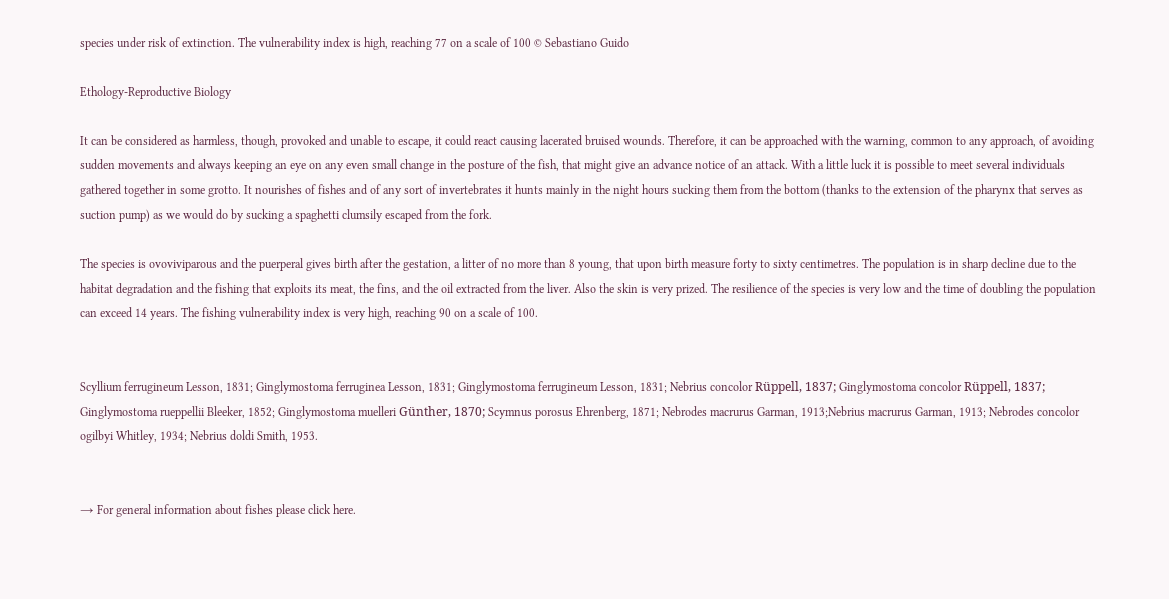species under risk of extinction. The vulnerability index is high, reaching 77 on a scale of 100 © Sebastiano Guido

Ethology-Reproductive Biology

It can be considered as harmless, though, provoked and unable to escape, it could react causing lacerated bruised wounds. Therefore, it can be approached with the warning, common to any approach, of avoiding sudden movements and always keeping an eye on any even small change in the posture of the fish, that might give an advance notice of an attack. With a little luck it is possible to meet several individuals gathered together in some grotto. It nourishes of fishes and of any sort of invertebrates it hunts mainly in the night hours sucking them from the bottom (thanks to the extension of the pharynx that serves as suction pump) as we would do by sucking a spaghetti clumsily escaped from the fork.

The species is ovoviviparous and the puerperal gives birth after the gestation, a litter of no more than 8 young, that upon birth measure forty to sixty centimetres. The population is in sharp decline due to the habitat degradation and the fishing that exploits its meat, the fins, and the oil extracted from the liver. Also the skin is very prized. The resilience of the species is very low and the time of doubling the population can exceed 14 years. The fishing vulnerability index is very high, reaching 90 on a scale of 100.


Scyllium ferrugineum Lesson, 1831; Ginglymostoma ferruginea Lesson, 1831; Ginglymostoma ferrugineum Lesson, 1831; Nebrius concolor Rüppell, 1837; Ginglymostoma concolor Rüppell, 1837; Ginglymostoma rueppellii Bleeker, 1852; Ginglymostoma muelleri Günther, 1870; Scymnus porosus Ehrenberg, 1871; Nebrodes macrurus Garman, 1913;Nebrius macrurus Garman, 1913; Nebrodes concolor ogilbyi Whitley, 1934; Nebrius doldi Smith, 1953.


→ For general information about fishes please click here.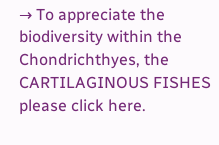→ To appreciate the biodiversity within the Chondrichthyes, the CARTILAGINOUS FISHES please click here.